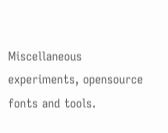Miscellaneous experiments, opensource fonts and tools.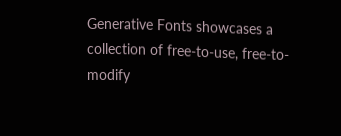Generative Fonts showcases a collection of free-to-use, free-to-modify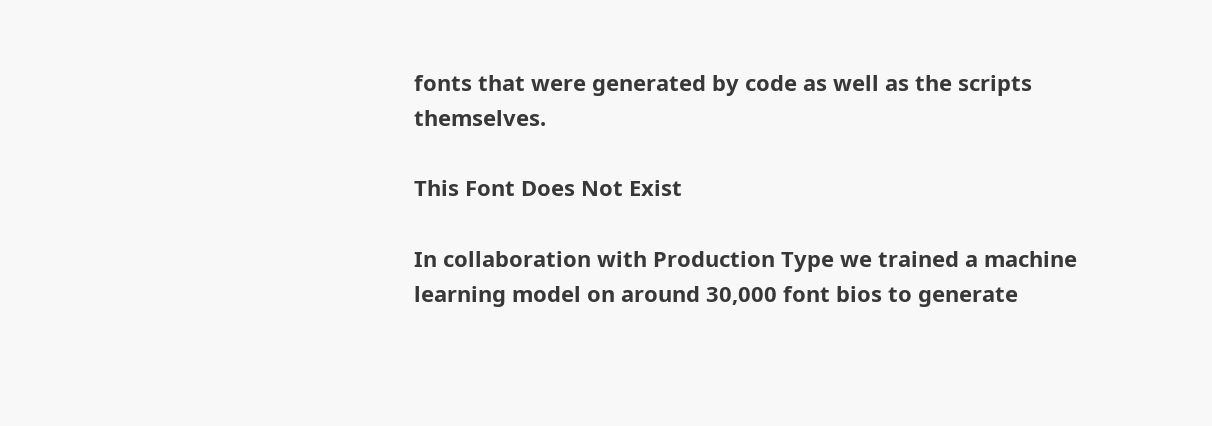fonts that were generated by code as well as the scripts themselves.

This Font Does Not Exist

In collaboration with Production Type we trained a machine learning model on around 30,000 font bios to generate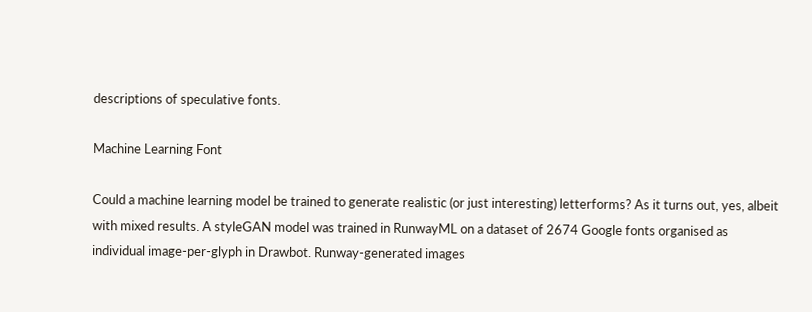descriptions of speculative fonts.

Machine Learning Font

Could a machine learning model be trained to generate realistic (or just interesting) letterforms? As it turns out, yes, albeit with mixed results. A styleGAN model was trained in RunwayML on a dataset of 2674 Google fonts organised as individual image-per-glyph in Drawbot. Runway-generated images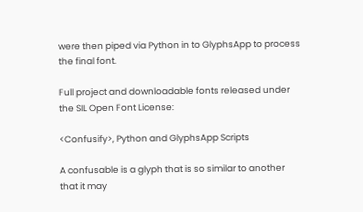were then piped via Python in to GlyphsApp to process the final font.

Full project and downloadable fonts released under the SIL Open Font License:

<Confusify>, Python and GlyphsApp Scripts

A confusable is a glyph that is so similar to another that it may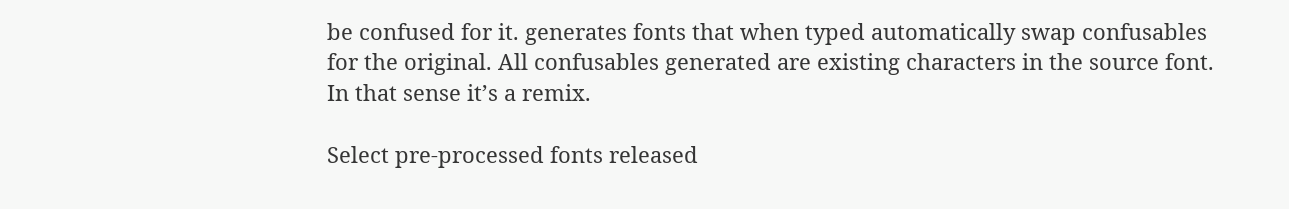be confused for it. generates fonts that when typed automatically swap confusables for the original. All confusables generated are existing characters in the source font. In that sense it’s a remix.

Select pre-processed fonts released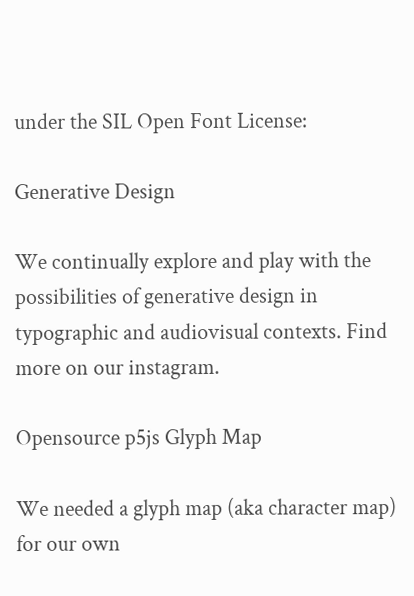under the SIL Open Font License:

Generative Design

We continually explore and play with the possibilities of generative design in typographic and audiovisual contexts. Find more on our instagram.

Opensource p5js Glyph Map

We needed a glyph map (aka character map) for our own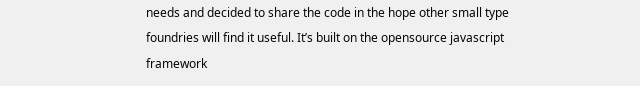needs and decided to share the code in the hope other small type foundries will find it useful. It’s built on the opensource javascript framework